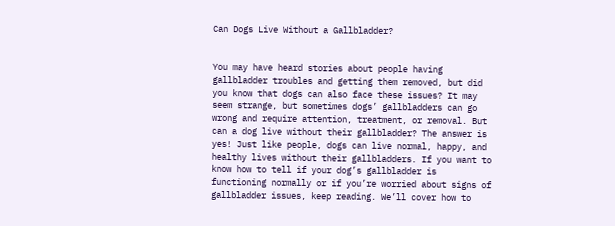Can Dogs Live Without a Gallbladder?


You may have heard stories about people having gallbladder troubles and getting them removed, but did you know that dogs can also face these issues? It may seem strange, but sometimes dogs’ gallbladders can go wrong and require attention, treatment, or removal. But can a dog live without their gallbladder? The answer is yes! Just like people, dogs can live normal, happy, and healthy lives without their gallbladders. If you want to know how to tell if your dog’s gallbladder is functioning normally or if you’re worried about signs of gallbladder issues, keep reading. We’ll cover how to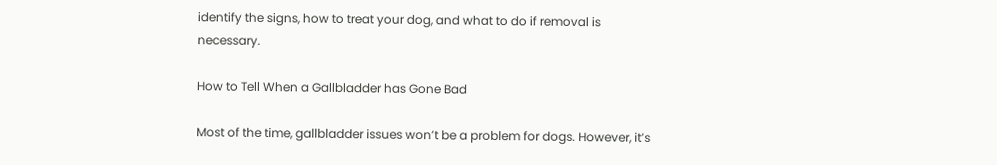identify the signs, how to treat your dog, and what to do if removal is necessary.

How to Tell When a Gallbladder has Gone Bad

Most of the time, gallbladder issues won’t be a problem for dogs. However, it’s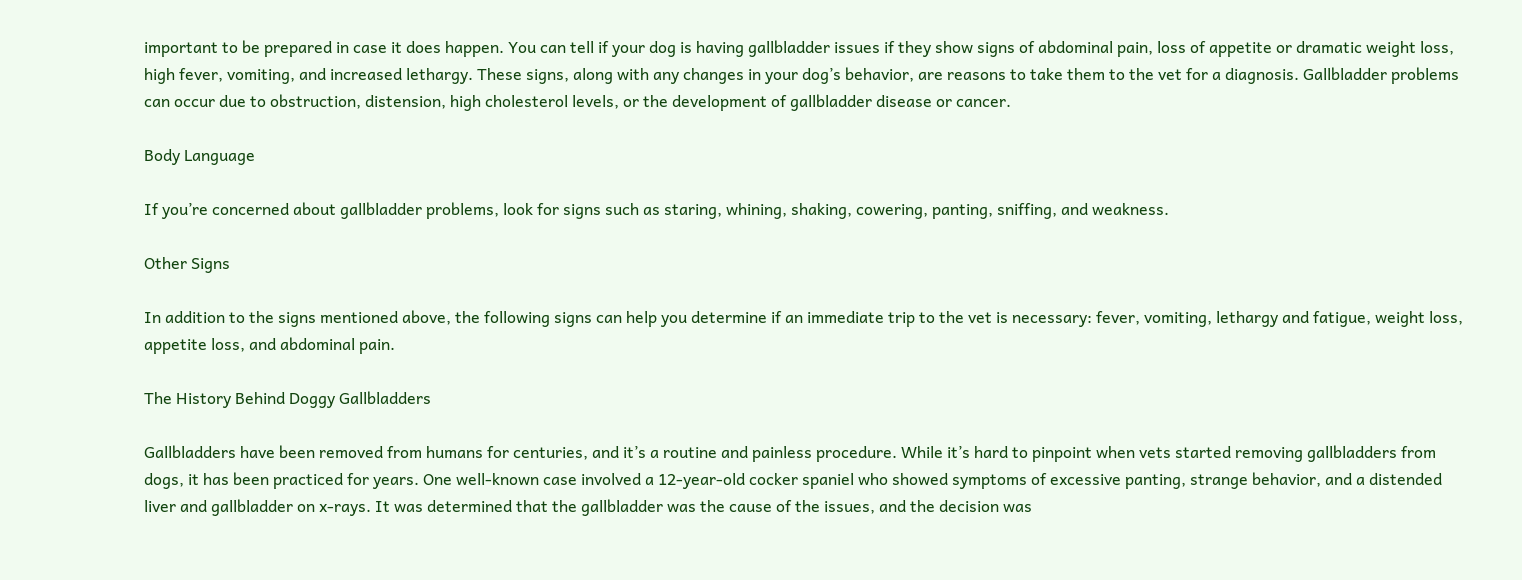important to be prepared in case it does happen. You can tell if your dog is having gallbladder issues if they show signs of abdominal pain, loss of appetite or dramatic weight loss, high fever, vomiting, and increased lethargy. These signs, along with any changes in your dog’s behavior, are reasons to take them to the vet for a diagnosis. Gallbladder problems can occur due to obstruction, distension, high cholesterol levels, or the development of gallbladder disease or cancer.

Body Language

If you’re concerned about gallbladder problems, look for signs such as staring, whining, shaking, cowering, panting, sniffing, and weakness.

Other Signs

In addition to the signs mentioned above, the following signs can help you determine if an immediate trip to the vet is necessary: fever, vomiting, lethargy and fatigue, weight loss, appetite loss, and abdominal pain.

The History Behind Doggy Gallbladders

Gallbladders have been removed from humans for centuries, and it’s a routine and painless procedure. While it’s hard to pinpoint when vets started removing gallbladders from dogs, it has been practiced for years. One well-known case involved a 12-year-old cocker spaniel who showed symptoms of excessive panting, strange behavior, and a distended liver and gallbladder on x-rays. It was determined that the gallbladder was the cause of the issues, and the decision was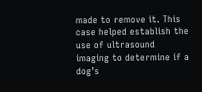made to remove it. This case helped establish the use of ultrasound imaging to determine if a dog’s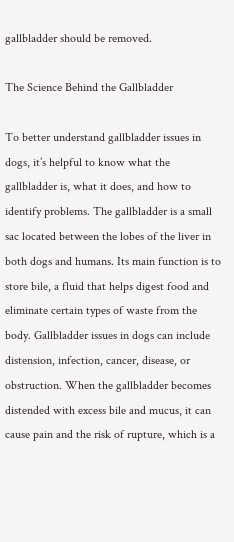gallbladder should be removed.

The Science Behind the Gallbladder

To better understand gallbladder issues in dogs, it’s helpful to know what the gallbladder is, what it does, and how to identify problems. The gallbladder is a small sac located between the lobes of the liver in both dogs and humans. Its main function is to store bile, a fluid that helps digest food and eliminate certain types of waste from the body. Gallbladder issues in dogs can include distension, infection, cancer, disease, or obstruction. When the gallbladder becomes distended with excess bile and mucus, it can cause pain and the risk of rupture, which is a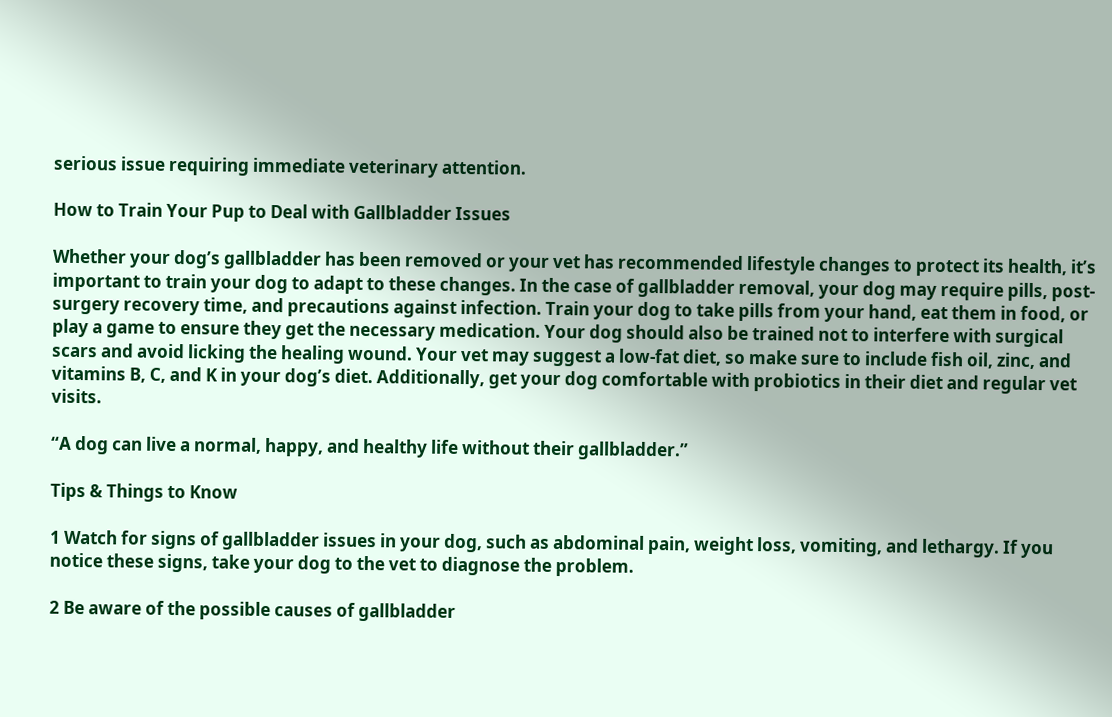serious issue requiring immediate veterinary attention.

How to Train Your Pup to Deal with Gallbladder Issues

Whether your dog’s gallbladder has been removed or your vet has recommended lifestyle changes to protect its health, it’s important to train your dog to adapt to these changes. In the case of gallbladder removal, your dog may require pills, post-surgery recovery time, and precautions against infection. Train your dog to take pills from your hand, eat them in food, or play a game to ensure they get the necessary medication. Your dog should also be trained not to interfere with surgical scars and avoid licking the healing wound. Your vet may suggest a low-fat diet, so make sure to include fish oil, zinc, and vitamins B, C, and K in your dog’s diet. Additionally, get your dog comfortable with probiotics in their diet and regular vet visits.

“A dog can live a normal, happy, and healthy life without their gallbladder.”

Tips & Things to Know

1 Watch for signs of gallbladder issues in your dog, such as abdominal pain, weight loss, vomiting, and lethargy. If you notice these signs, take your dog to the vet to diagnose the problem.

2 Be aware of the possible causes of gallbladder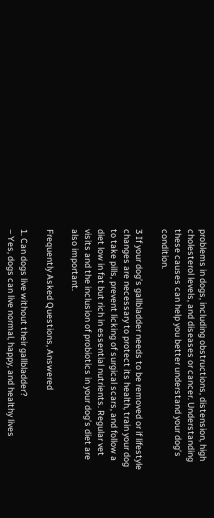problems in dogs, including obstructions, distension, high cholesterol levels, and diseases or cancer. Understanding these causes can help you better understand your dog’s condition.

3 If your dog’s gallbladder needs to be removed or if lifestyle changes are necessary to protect its health, train your dog to take pills, prevent licking of surgical scars, and follow a diet low in fat but rich in essential nutrients. Regular vet visits and the inclusion of probiotics in your dog’s diet are also important.

Frequently Asked Questions, Answered

1. Can dogs live without their gallbladder?
– Yes, dogs can live normal, happy, and healthy lives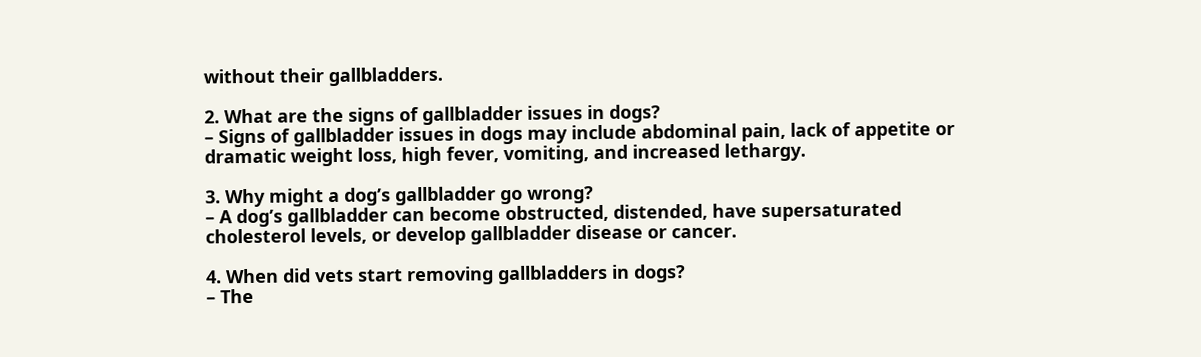without their gallbladders.

2. What are the signs of gallbladder issues in dogs?
– Signs of gallbladder issues in dogs may include abdominal pain, lack of appetite or dramatic weight loss, high fever, vomiting, and increased lethargy.

3. Why might a dog’s gallbladder go wrong?
– A dog’s gallbladder can become obstructed, distended, have supersaturated cholesterol levels, or develop gallbladder disease or cancer.

4. When did vets start removing gallbladders in dogs?
– The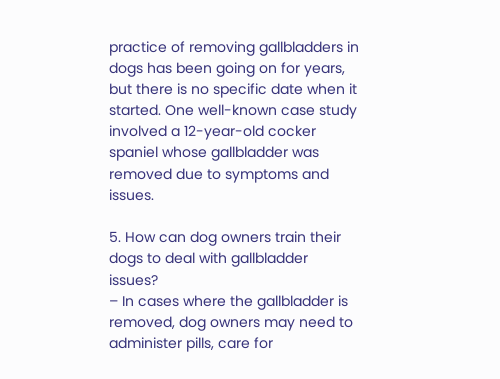practice of removing gallbladders in dogs has been going on for years, but there is no specific date when it started. One well-known case study involved a 12-year-old cocker spaniel whose gallbladder was removed due to symptoms and issues.

5. How can dog owners train their dogs to deal with gallbladder issues?
– In cases where the gallbladder is removed, dog owners may need to administer pills, care for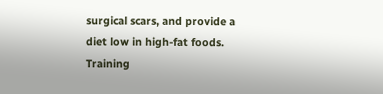surgical scars, and provide a diet low in high-fat foods. Training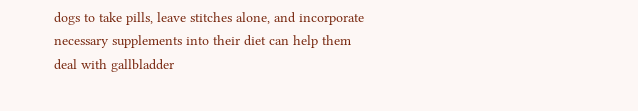dogs to take pills, leave stitches alone, and incorporate necessary supplements into their diet can help them deal with gallbladder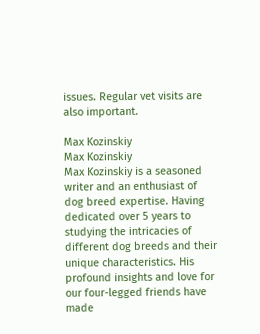issues. Regular vet visits are also important.

Max Kozinskiy
Max Kozinskiy
Max Kozinskiy is a seasoned writer and an enthusiast of dog breed expertise. Having dedicated over 5 years to studying the intricacies of different dog breeds and their unique characteristics. His profound insights and love for our four-legged friends have made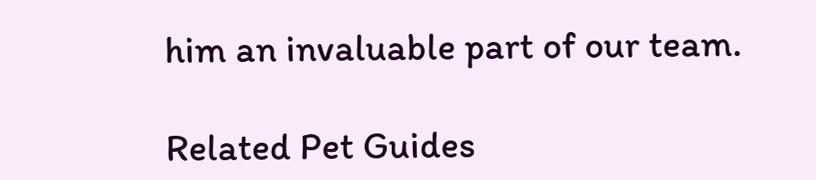him an invaluable part of our team.

Related Pet Guides